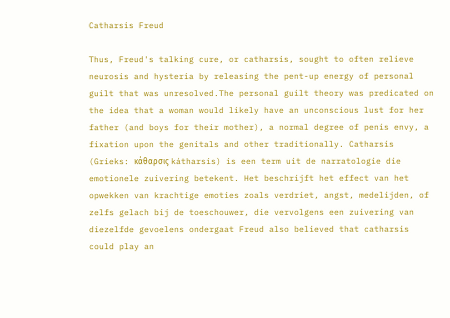Catharsis Freud

Thus, Freud's talking cure, or catharsis, sought to often relieve neurosis and hysteria by releasing the pent-up energy of personal guilt that was unresolved.The personal guilt theory was predicated on the idea that a woman would likely have an unconscious lust for her father (and boys for their mother), a normal degree of penis envy, a fixation upon the genitals and other traditionally. Catharsis (Grieks: κάθαρσις kátharsis) is een term uit de narratologie die emotionele zuivering betekent. Het beschrijft het effect van het opwekken van krachtige emoties zoals verdriet, angst, medelijden, of zelfs gelach bij de toeschouwer, die vervolgens een zuivering van diezelfde gevoelens ondergaat Freud also believed that catharsis could play an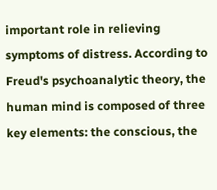important role in relieving symptoms of distress. According to Freud's psychoanalytic theory, the human mind is composed of three key elements: the conscious, the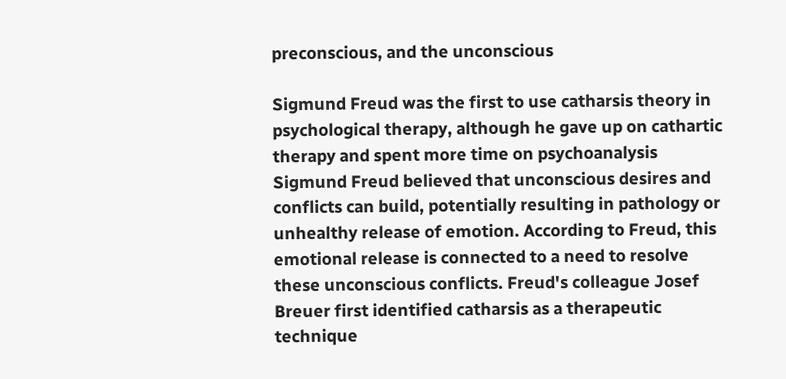preconscious, and the unconscious

Sigmund Freud was the first to use catharsis theory in psychological therapy, although he gave up on cathartic therapy and spent more time on psychoanalysis Sigmund Freud believed that unconscious desires and conflicts can build, potentially resulting in pathology or unhealthy release of emotion. According to Freud, this emotional release is connected to a need to resolve these unconscious conflicts. Freud's colleague Josef Breuer first identified catharsis as a therapeutic technique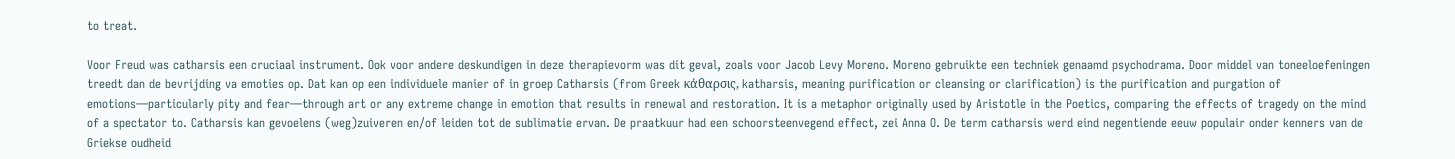to treat.

Voor Freud was catharsis een cruciaal instrument. Ook voor andere deskundigen in deze therapievorm was dit geval, zoals voor Jacob Levy Moreno. Moreno gebruikte een techniek genaamd psychodrama. Door middel van toneeloefeningen treedt dan de bevrijding va emoties op. Dat kan op een individuele manier of in groep Catharsis (from Greek κάθαρσις, katharsis, meaning purification or cleansing or clarification) is the purification and purgation of emotions—particularly pity and fear—through art or any extreme change in emotion that results in renewal and restoration. It is a metaphor originally used by Aristotle in the Poetics, comparing the effects of tragedy on the mind of a spectator to. Catharsis kan gevoelens (weg)zuiveren en/of leiden tot de sublimatie ervan. De praatkuur had een schoorsteenvegend effect, zei Anna O. De term catharsis werd eind negentiende eeuw populair onder kenners van de Griekse oudheid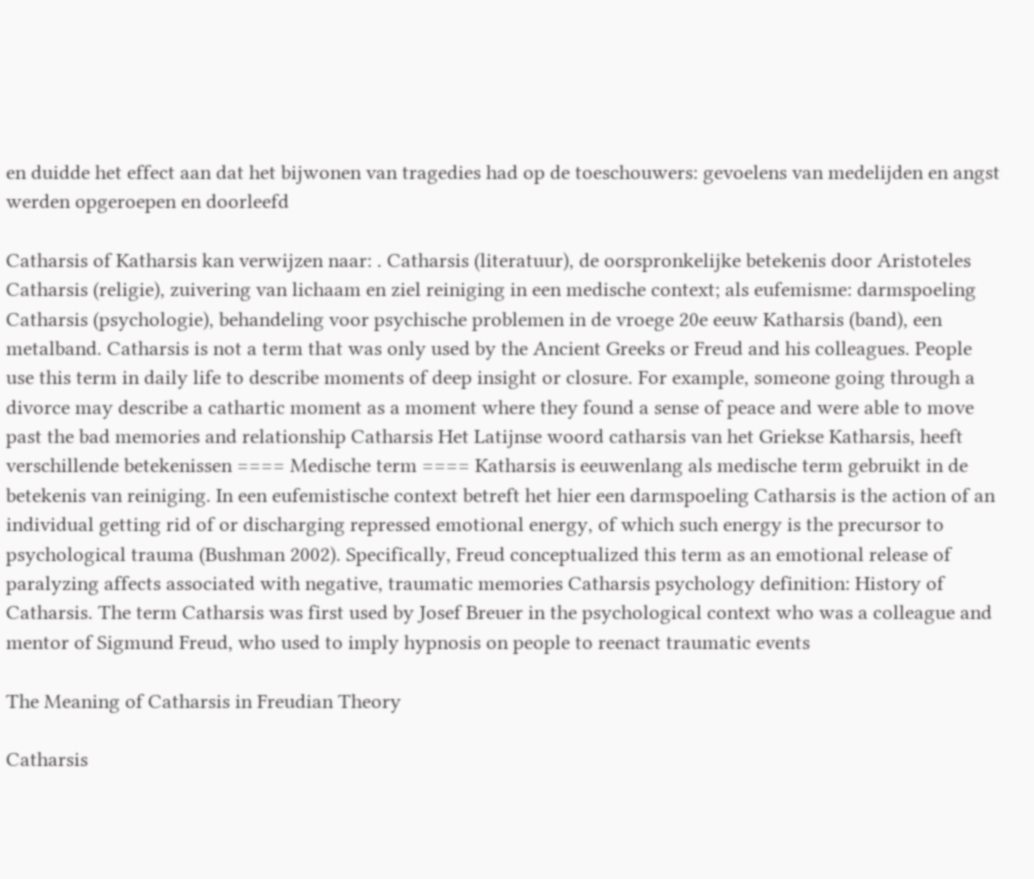en duidde het effect aan dat het bijwonen van tragedies had op de toeschouwers: gevoelens van medelijden en angst werden opgeroepen en doorleefd

Catharsis of Katharsis kan verwijzen naar: . Catharsis (literatuur), de oorspronkelijke betekenis door Aristoteles Catharsis (religie), zuivering van lichaam en ziel reiniging in een medische context; als eufemisme: darmspoeling Catharsis (psychologie), behandeling voor psychische problemen in de vroege 20e eeuw Katharsis (band), een metalband. Catharsis is not a term that was only used by the Ancient Greeks or Freud and his colleagues. People use this term in daily life to describe moments of deep insight or closure. For example, someone going through a divorce may describe a cathartic moment as a moment where they found a sense of peace and were able to move past the bad memories and relationship Catharsis Het Latijnse woord catharsis van het Griekse Katharsis, heeft verschillende betekenissen ==== Medische term ==== Katharsis is eeuwenlang als medische term gebruikt in de betekenis van reiniging. In een eufemistische context betreft het hier een darmspoeling Catharsis is the action of an individual getting rid of or discharging repressed emotional energy, of which such energy is the precursor to psychological trauma (Bushman 2002). Specifically, Freud conceptualized this term as an emotional release of paralyzing affects associated with negative, traumatic memories Catharsis psychology definition: History of Catharsis. The term Catharsis was first used by Josef Breuer in the psychological context who was a colleague and mentor of Sigmund Freud, who used to imply hypnosis on people to reenact traumatic events

The Meaning of Catharsis in Freudian Theory

Catharsis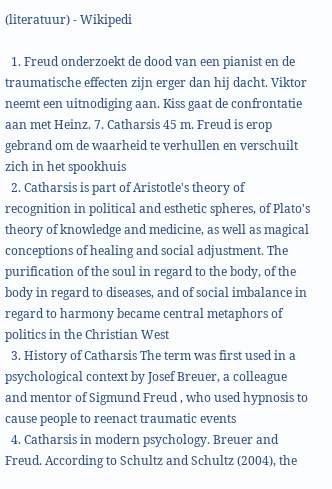(literatuur) - Wikipedi

  1. Freud onderzoekt de dood van een pianist en de traumatische effecten zijn erger dan hij dacht. Viktor neemt een uitnodiging aan. Kiss gaat de confrontatie aan met Heinz. 7. Catharsis 45 m. Freud is erop gebrand om de waarheid te verhullen en verschuilt zich in het spookhuis
  2. Catharsis is part of Aristotle's theory of recognition in political and esthetic spheres, of Plato's theory of knowledge and medicine, as well as magical conceptions of healing and social adjustment. The purification of the soul in regard to the body, of the body in regard to diseases, and of social imbalance in regard to harmony became central metaphors of politics in the Christian West
  3. History of Catharsis The term was first used in a psychological context by Josef Breuer, a colleague and mentor of Sigmund Freud , who used hypnosis to cause people to reenact traumatic events
  4. Catharsis in modern psychology. Breuer and Freud. According to Schultz and Schultz (2004), the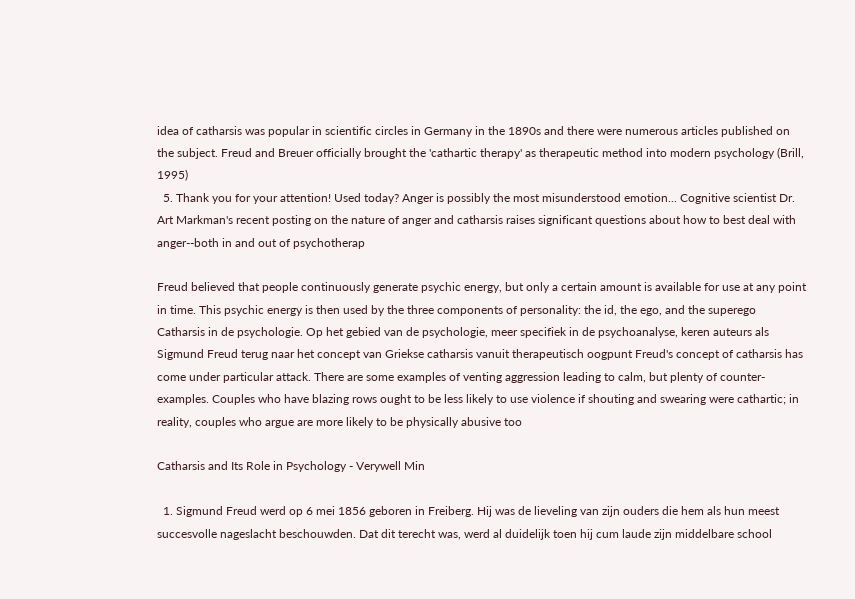idea of catharsis was popular in scientific circles in Germany in the 1890s and there were numerous articles published on the subject. Freud and Breuer officially brought the 'cathartic therapy' as therapeutic method into modern psychology (Brill, 1995)
  5. Thank you for your attention! Used today? Anger is possibly the most misunderstood emotion... Cognitive scientist Dr. Art Markman's recent posting on the nature of anger and catharsis raises significant questions about how to best deal with anger--both in and out of psychotherap

Freud believed that people continuously generate psychic energy, but only a certain amount is available for use at any point in time. This psychic energy is then used by the three components of personality: the id, the ego, and the superego Catharsis in de psychologie. Op het gebied van de psychologie, meer specifiek in de psychoanalyse, keren auteurs als Sigmund Freud terug naar het concept van Griekse catharsis vanuit therapeutisch oogpunt Freud's concept of catharsis has come under particular attack. There are some examples of venting aggression leading to calm, but plenty of counter-examples. Couples who have blazing rows ought to be less likely to use violence if shouting and swearing were cathartic; in reality, couples who argue are more likely to be physically abusive too

Catharsis and Its Role in Psychology - Verywell Min

  1. Sigmund Freud werd op 6 mei 1856 geboren in Freiberg. Hij was de lieveling van zijn ouders die hem als hun meest succesvolle nageslacht beschouwden. Dat dit terecht was, werd al duidelijk toen hij cum laude zijn middelbare school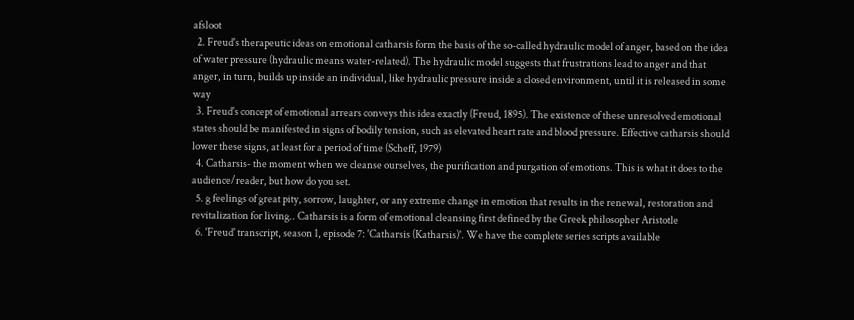afsloot
  2. Freud's therapeutic ideas on emotional catharsis form the basis of the so-called hydraulic model of anger, based on the idea of water pressure (hydraulic means water-related). The hydraulic model suggests that frustrations lead to anger and that anger, in turn, builds up inside an individual, like hydraulic pressure inside a closed environment, until it is released in some way
  3. Freud's concept of emotional arrears conveys this idea exactly (Freud, 1895). The existence of these unresolved emotional states should be manifested in signs of bodily tension, such as elevated heart rate and blood pressure. Effective catharsis should lower these signs, at least for a period of time (Scheff, 1979)
  4. Catharsis- the moment when we cleanse ourselves, the purification and purgation of emotions. This is what it does to the audience/reader, but how do you set.
  5. g feelings of great pity, sorrow, laughter, or any extreme change in emotion that results in the renewal, restoration and revitalization for living.. Catharsis is a form of emotional cleansing first defined by the Greek philosopher Aristotle
  6. 'Freud' transcript, season 1, episode 7: 'Catharsis (Katharsis)'. We have the complete series scripts available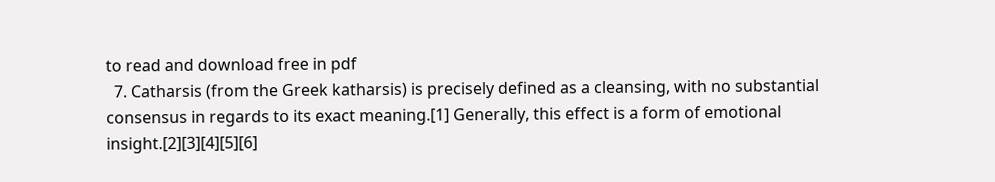to read and download free in pdf
  7. Catharsis (from the Greek katharsis) is precisely defined as a cleansing, with no substantial consensus in regards to its exact meaning.[1] Generally, this effect is a form of emotional insight.[2][3][4][5][6]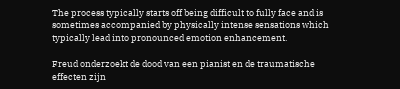The process typically starts off being difficult to fully face and is sometimes accompanied by physically intense sensations which typically lead into pronounced emotion enhancement.

Freud onderzoekt de dood van een pianist en de traumatische effecten zijn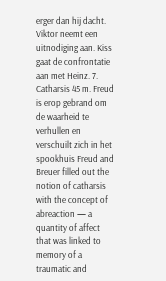erger dan hij dacht. Viktor neemt een uitnodiging aan. Kiss gaat de confrontatie aan met Heinz. 7. Catharsis 45 m. Freud is erop gebrand om de waarheid te verhullen en verschuilt zich in het spookhuis Freud and Breuer filled out the notion of catharsis with the concept of abreaction — a quantity of affect that was linked to memory of a traumatic and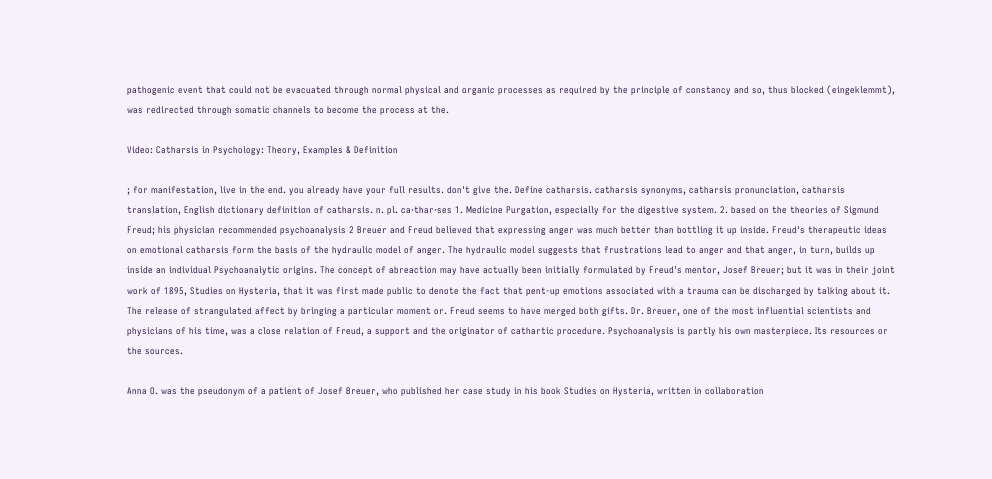pathogenic event that could not be evacuated through normal physical and organic processes as required by the principle of constancy and so, thus blocked (eingeklemmt), was redirected through somatic channels to become the process at the.

Video: Catharsis in Psychology: Theory, Examples & Definition

; for manifestation, live in the end. you already have your full results. don't give the. Define catharsis. catharsis synonyms, catharsis pronunciation, catharsis translation, English dictionary definition of catharsis. n. pl. ca·thar·ses 1. Medicine Purgation, especially for the digestive system. 2. based on the theories of Sigmund Freud; his physician recommended psychoanalysis 2 Breuer and Freud believed that expressing anger was much better than bottling it up inside. Freud's therapeutic ideas on emotional catharsis form the basis of the hydraulic model of anger. The hydraulic model suggests that frustrations lead to anger and that anger, in turn, builds up inside an individual Psychoanalytic origins. The concept of abreaction may have actually been initially formulated by Freud's mentor, Josef Breuer; but it was in their joint work of 1895, Studies on Hysteria, that it was first made public to denote the fact that pent-up emotions associated with a trauma can be discharged by talking about it. The release of strangulated affect by bringing a particular moment or. Freud seems to have merged both gifts. Dr. Breuer, one of the most influential scientists and physicians of his time, was a close relation of Freud, a support and the originator of cathartic procedure. Psychoanalysis is partly his own masterpiece. Its resources or the sources.

Anna O. was the pseudonym of a patient of Josef Breuer, who published her case study in his book Studies on Hysteria, written in collaboration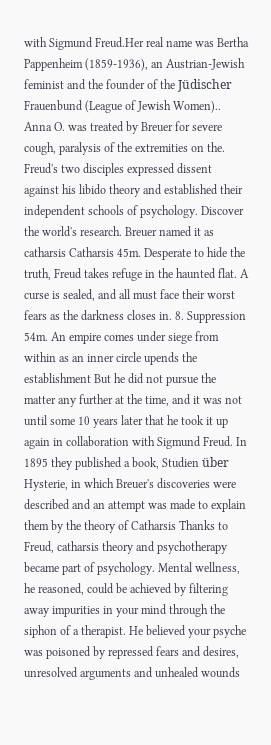with Sigmund Freud.Her real name was Bertha Pappenheim (1859-1936), an Austrian-Jewish feminist and the founder of the Jüdischer Frauenbund (League of Jewish Women).. Anna O. was treated by Breuer for severe cough, paralysis of the extremities on the. Freud's two disciples expressed dissent against his libido theory and established their independent schools of psychology. Discover the world's research. Breuer named it as catharsis Catharsis 45m. Desperate to hide the truth, Freud takes refuge in the haunted flat. A curse is sealed, and all must face their worst fears as the darkness closes in. 8. Suppression 54m. An empire comes under siege from within as an inner circle upends the establishment But he did not pursue the matter any further at the time, and it was not until some 10 years later that he took it up again in collaboration with Sigmund Freud. In 1895 they published a book, Studien über Hysterie, in which Breuer's discoveries were described and an attempt was made to explain them by the theory of Catharsis Thanks to Freud, catharsis theory and psychotherapy became part of psychology. Mental wellness, he reasoned, could be achieved by filtering away impurities in your mind through the siphon of a therapist. He believed your psyche was poisoned by repressed fears and desires, unresolved arguments and unhealed wounds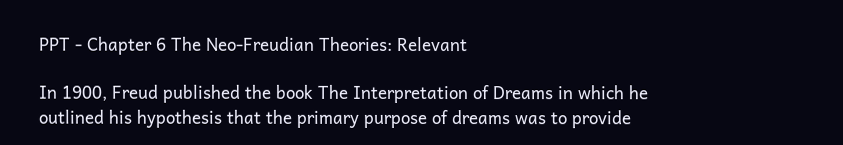PPT - Chapter 6 The Neo-Freudian Theories: Relevant

In 1900, Freud published the book The Interpretation of Dreams in which he outlined his hypothesis that the primary purpose of dreams was to provide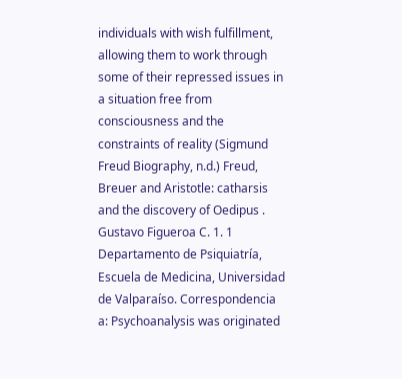individuals with wish fulfillment, allowing them to work through some of their repressed issues in a situation free from consciousness and the constraints of reality (Sigmund Freud Biography, n.d.) Freud, Breuer and Aristotle: catharsis and the discovery of Oedipus . Gustavo Figueroa C. 1. 1 Departamento de Psiquiatría, Escuela de Medicina, Universidad de Valparaíso. Correspondencia a: Psychoanalysis was originated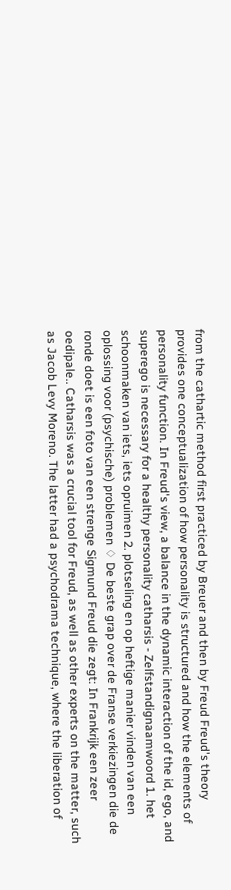from the cathartic method first practiced by Breuer and then by Freud Freud's theory provides one conceptualization of how personality is structured and how the elements of personality function. In Freud's view, a balance in the dynamic interaction of the id, ego, and superego is necessary for a healthy personality catharsis - Zelfstandignaamwoord 1. het schoonmaken van iets, iets opruimen 2. plotseling en op heftige manier vinden van een oplossing voor (psychische) problemen ♢ De beste grap over de Franse verkiezingen die de ronde doet is een foto van een strenge Sigmund Freud die zegt: In Frankrijk een zeer oedipale.. Catharsis was a crucial tool for Freud, as well as other experts on the matter, such as Jacob Levy Moreno. The latter had a psychodrama technique, where the liberation of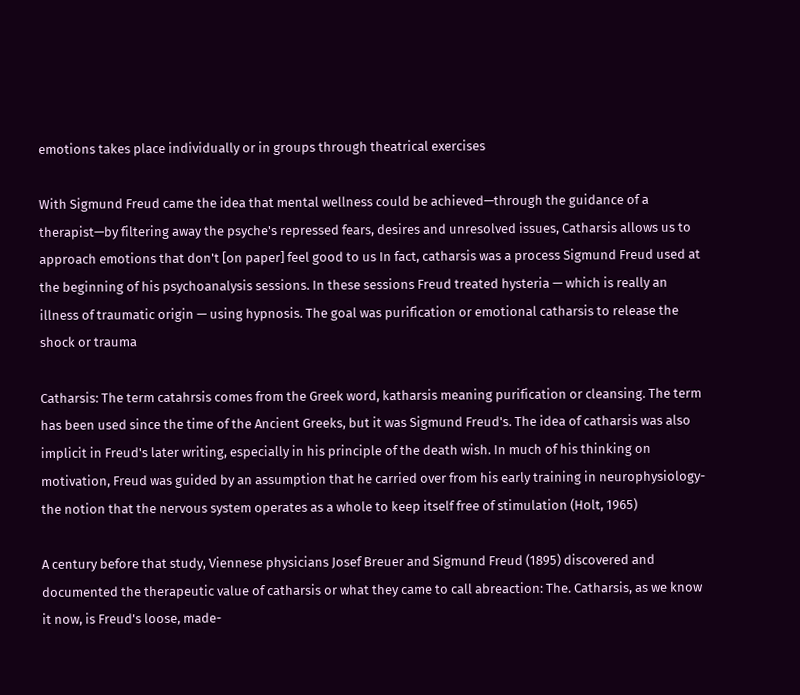emotions takes place individually or in groups through theatrical exercises

With Sigmund Freud came the idea that mental wellness could be achieved—through the guidance of a therapist—by filtering away the psyche's repressed fears, desires and unresolved issues, Catharsis allows us to approach emotions that don't [on paper] feel good to us In fact, catharsis was a process Sigmund Freud used at the beginning of his psychoanalysis sessions. In these sessions Freud treated hysteria — which is really an illness of traumatic origin — using hypnosis. The goal was purification or emotional catharsis to release the shock or trauma

Catharsis: The term catahrsis comes from the Greek word, katharsis meaning purification or cleansing. The term has been used since the time of the Ancient Greeks, but it was Sigmund Freud's. The idea of catharsis was also implicit in Freud's later writing, especially in his principle of the death wish. In much of his thinking on motivation, Freud was guided by an assumption that he carried over from his early training in neurophysiology-the notion that the nervous system operates as a whole to keep itself free of stimulation (Holt, 1965)

A century before that study, Viennese physicians Josef Breuer and Sigmund Freud (1895) discovered and documented the therapeutic value of catharsis or what they came to call abreaction: The. Catharsis, as we know it now, is Freud's loose, made-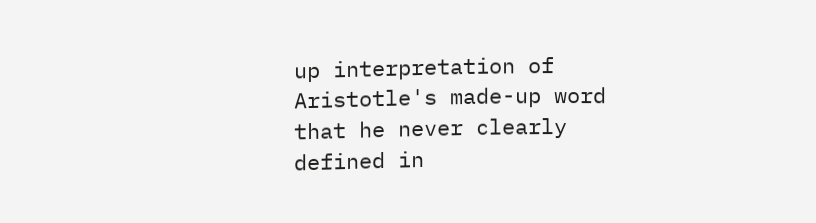up interpretation of Aristotle's made-up word that he never clearly defined in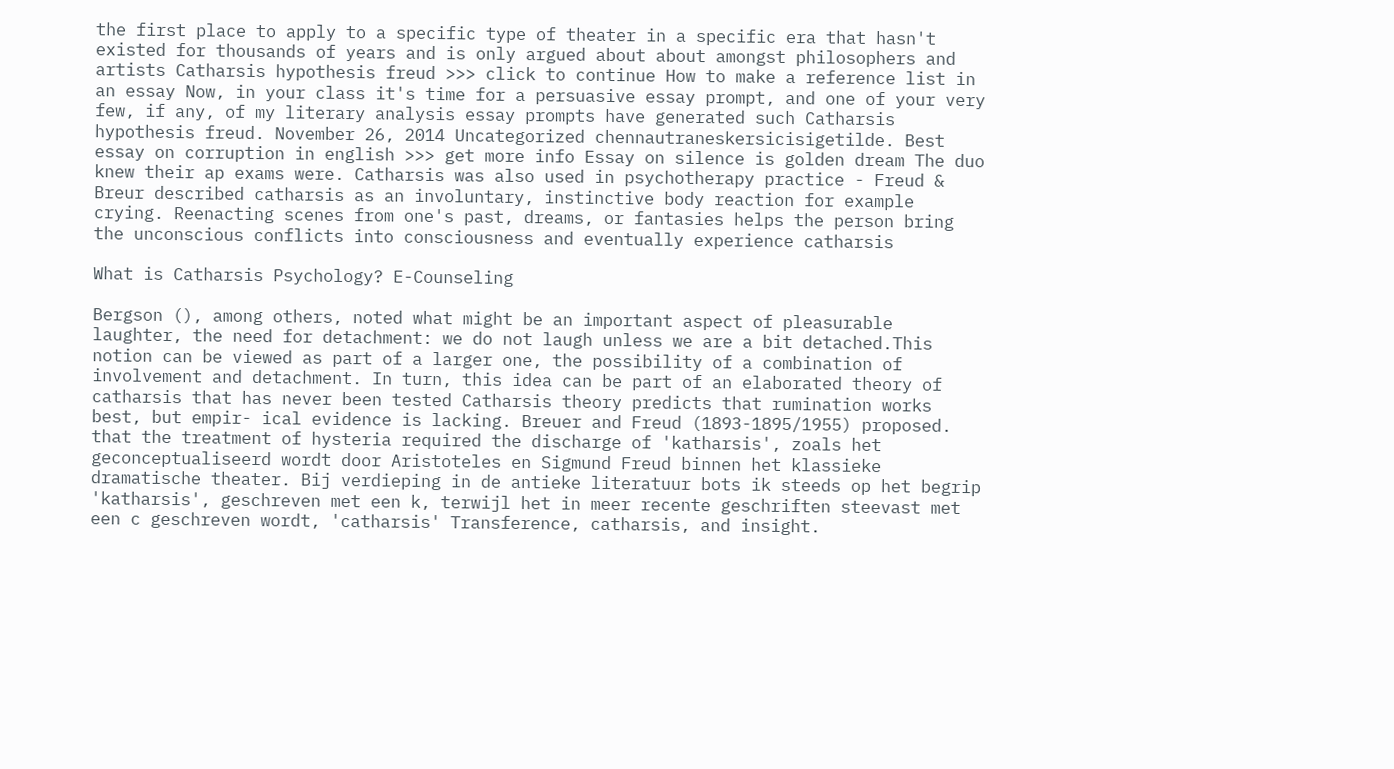the first place to apply to a specific type of theater in a specific era that hasn't existed for thousands of years and is only argued about about amongst philosophers and artists Catharsis hypothesis freud >>> click to continue How to make a reference list in an essay Now, in your class it's time for a persuasive essay prompt, and one of your very few, if any, of my literary analysis essay prompts have generated such Catharsis hypothesis freud. November 26, 2014 Uncategorized chennautraneskersicisigetilde. Best essay on corruption in english >>> get more info Essay on silence is golden dream The duo knew their ap exams were. Catharsis was also used in psychotherapy practice - Freud & Breur described catharsis as an involuntary, instinctive body reaction for example crying. Reenacting scenes from one's past, dreams, or fantasies helps the person bring the unconscious conflicts into consciousness and eventually experience catharsis

What is Catharsis Psychology? E-Counseling

Bergson (), among others, noted what might be an important aspect of pleasurable laughter, the need for detachment: we do not laugh unless we are a bit detached.This notion can be viewed as part of a larger one, the possibility of a combination of involvement and detachment. In turn, this idea can be part of an elaborated theory of catharsis that has never been tested Catharsis theory predicts that rumination works best, but empir- ical evidence is lacking. Breuer and Freud (1893-1895/1955) proposed. that the treatment of hysteria required the discharge of 'katharsis', zoals het geconceptualiseerd wordt door Aristoteles en Sigmund Freud binnen het klassieke dramatische theater. Bij verdieping in de antieke literatuur bots ik steeds op het begrip 'katharsis', geschreven met een k, terwijl het in meer recente geschriften steevast met een c geschreven wordt, 'catharsis' Transference, catharsis, and insight.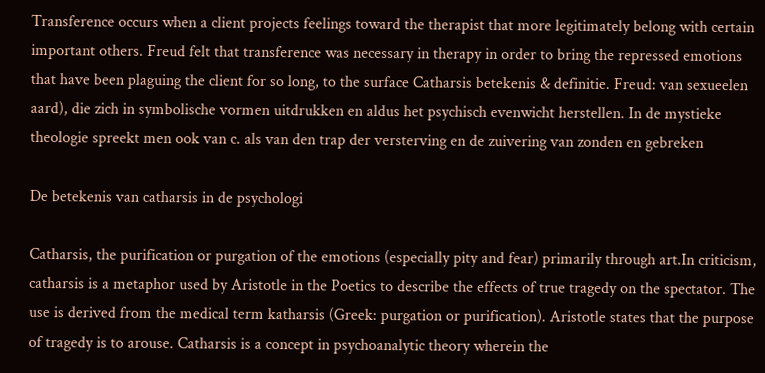Transference occurs when a client projects feelings toward the therapist that more legitimately belong with certain important others. Freud felt that transference was necessary in therapy in order to bring the repressed emotions that have been plaguing the client for so long, to the surface Catharsis betekenis & definitie. Freud: van sexueelen aard), die zich in symbolische vormen uitdrukken en aldus het psychisch evenwicht herstellen. In de mystieke theologie spreekt men ook van c. als van den trap der versterving en de zuivering van zonden en gebreken

De betekenis van catharsis in de psychologi

Catharsis, the purification or purgation of the emotions (especially pity and fear) primarily through art.In criticism, catharsis is a metaphor used by Aristotle in the Poetics to describe the effects of true tragedy on the spectator. The use is derived from the medical term katharsis (Greek: purgation or purification). Aristotle states that the purpose of tragedy is to arouse. Catharsis is a concept in psychoanalytic theory wherein the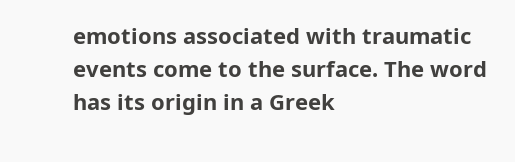emotions associated with traumatic events come to the surface. The word has its origin in a Greek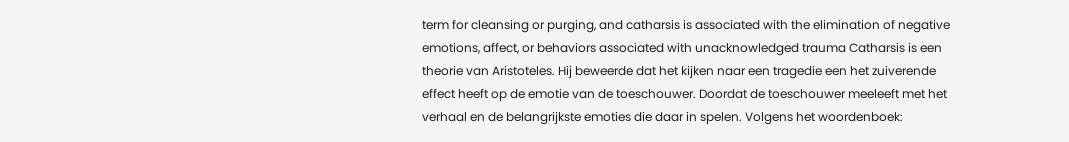term for cleansing or purging, and catharsis is associated with the elimination of negative emotions, affect, or behaviors associated with unacknowledged trauma Catharsis is een theorie van Aristoteles. Hij beweerde dat het kijken naar een tragedie een het zuiverende effect heeft op de emotie van de toeschouwer. Doordat de toeschouwer meeleeft met het verhaal en de belangrijkste emoties die daar in spelen. Volgens het woordenboek: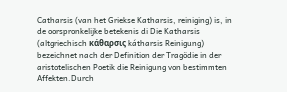Catharsis (van het Griekse Katharsis, reiniging) is, in de oorspronkelijke betekenis di Die Katharsis (altgriechisch κάθαρσις kátharsis Reinigung) bezeichnet nach der Definition der Tragödie in der aristotelischen Poetik die Reinigung von bestimmten Affekten.Durch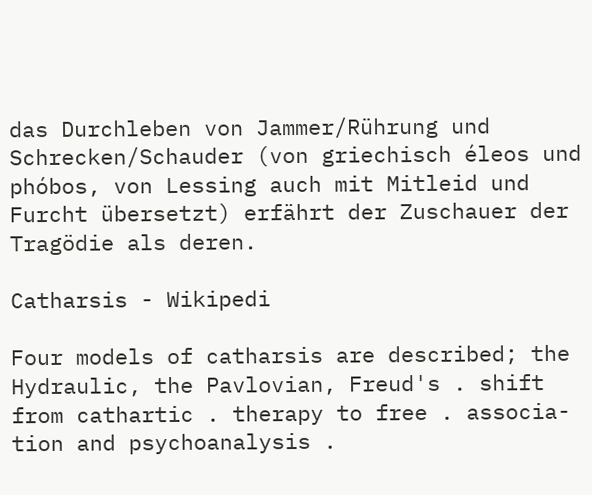das Durchleben von Jammer/Rührung und Schrecken/Schauder (von griechisch éleos und phóbos, von Lessing auch mit Mitleid und Furcht übersetzt) erfährt der Zuschauer der Tragödie als deren.

Catharsis - Wikipedi

Four models of catharsis are described; the Hydraulic, the Pavlovian, Freud's . shift from cathartic . therapy to free . associa-tion and psychoanalysis .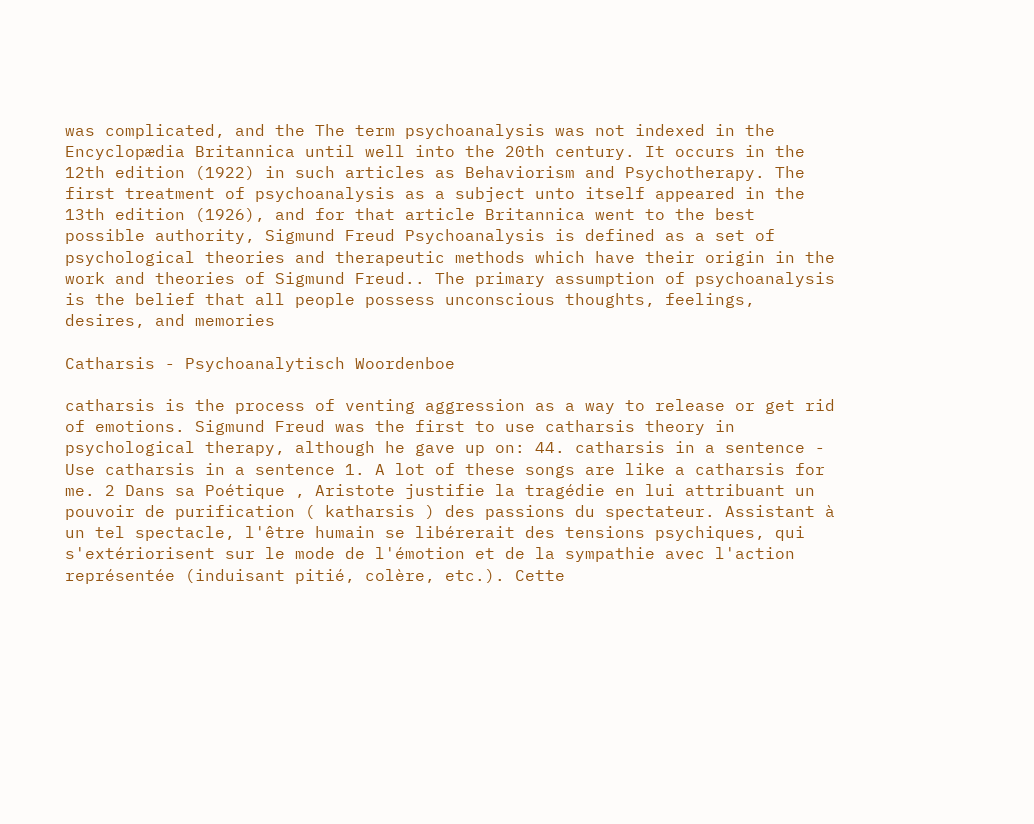was complicated, and the The term psychoanalysis was not indexed in the Encyclopædia Britannica until well into the 20th century. It occurs in the 12th edition (1922) in such articles as Behaviorism and Psychotherapy. The first treatment of psychoanalysis as a subject unto itself appeared in the 13th edition (1926), and for that article Britannica went to the best possible authority, Sigmund Freud Psychoanalysis is defined as a set of psychological theories and therapeutic methods which have their origin in the work and theories of Sigmund Freud.. The primary assumption of psychoanalysis is the belief that all people possess unconscious thoughts, feelings, desires, and memories

Catharsis - Psychoanalytisch Woordenboe

catharsis is the process of venting aggression as a way to release or get rid of emotions. Sigmund Freud was the first to use catharsis theory in psychological therapy, although he gave up on: 44. catharsis in a sentence - Use catharsis in a sentence 1. A lot of these songs are like a catharsis for me. 2 Dans sa Poétique , Aristote justifie la tragédie en lui attribuant un pouvoir de purification ( katharsis ) des passions du spectateur. Assistant à un tel spectacle, l'être humain se libérerait des tensions psychiques, qui s'extériorisent sur le mode de l'émotion et de la sympathie avec l'action représentée (induisant pitié, colère, etc.). Cette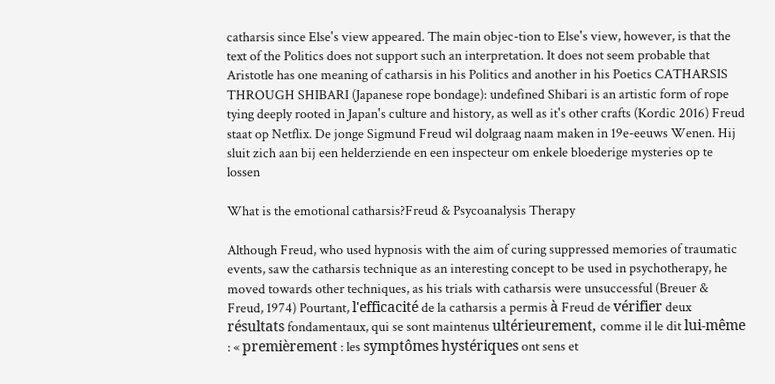catharsis since Else's view appeared. The main objec-tion to Else's view, however, is that the text of the Politics does not support such an interpretation. It does not seem probable that Aristotle has one meaning of catharsis in his Politics and another in his Poetics CATHARSIS THROUGH SHIBARI (Japanese rope bondage): undefined Shibari is an artistic form of rope tying deeply rooted in Japan's culture and history, as well as it's other crafts (Kordic 2016) Freud staat op Netflix. De jonge Sigmund Freud wil dolgraag naam maken in 19e-eeuws Wenen. Hij sluit zich aan bij een helderziende en een inspecteur om enkele bloederige mysteries op te lossen

What is the emotional catharsis?Freud & Psycoanalysis Therapy

Although Freud, who used hypnosis with the aim of curing suppressed memories of traumatic events, saw the catharsis technique as an interesting concept to be used in psychotherapy, he moved towards other techniques, as his trials with catharsis were unsuccessful (Breuer & Freud, 1974) Pourtant, l'efficacité de la catharsis a permis à Freud de vérifier deux résultats fondamentaux, qui se sont maintenus ultérieurement, comme il le dit lui-même : « premièrement : les symptômes hystériques ont sens et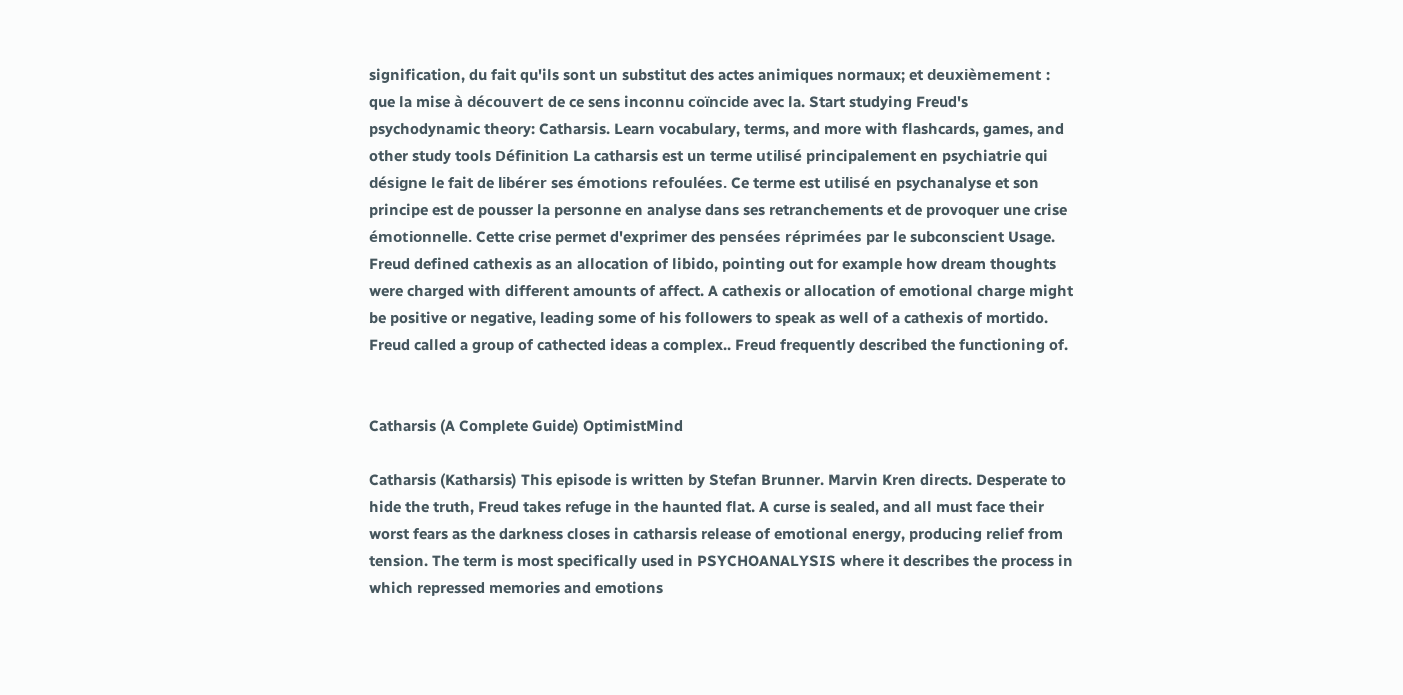signification, du fait qu'ils sont un substitut des actes animiques normaux; et deuxièmement : que la mise à découvert de ce sens inconnu coïncide avec la. Start studying Freud's psychodynamic theory: Catharsis. Learn vocabulary, terms, and more with flashcards, games, and other study tools Définition La catharsis est un terme utilisé principalement en psychiatrie qui désigne le fait de libérer ses émotions refoulées. Ce terme est utilisé en psychanalyse et son principe est de pousser la personne en analyse dans ses retranchements et de provoquer une crise émotionnelle. Cette crise permet d'exprimer des pensées réprimées par le subconscient Usage. Freud defined cathexis as an allocation of libido, pointing out for example how dream thoughts were charged with different amounts of affect. A cathexis or allocation of emotional charge might be positive or negative, leading some of his followers to speak as well of a cathexis of mortido. Freud called a group of cathected ideas a complex.. Freud frequently described the functioning of.


Catharsis (A Complete Guide) OptimistMind

Catharsis (Katharsis) This episode is written by Stefan Brunner. Marvin Kren directs. Desperate to hide the truth, Freud takes refuge in the haunted flat. A curse is sealed, and all must face their worst fears as the darkness closes in catharsis release of emotional energy, producing relief from tension. The term is most specifically used in PSYCHOANALYSIS where it describes the process in which repressed memories and emotions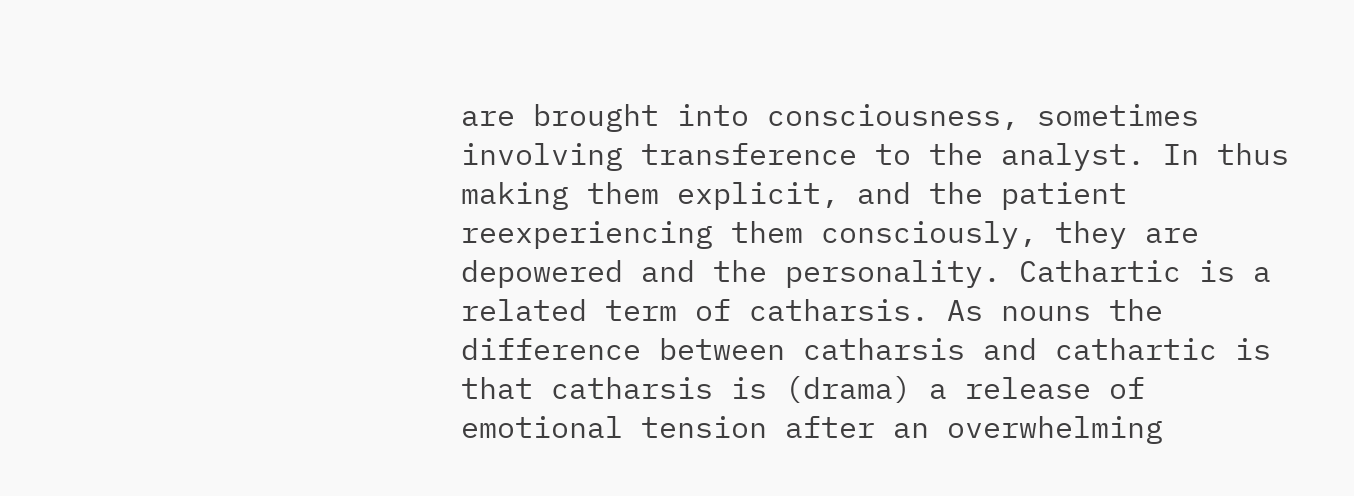are brought into consciousness, sometimes involving transference to the analyst. In thus making them explicit, and the patient reexperiencing them consciously, they are depowered and the personality. Cathartic is a related term of catharsis. As nouns the difference between catharsis and cathartic is that catharsis is (drama) a release of emotional tension after an overwhelming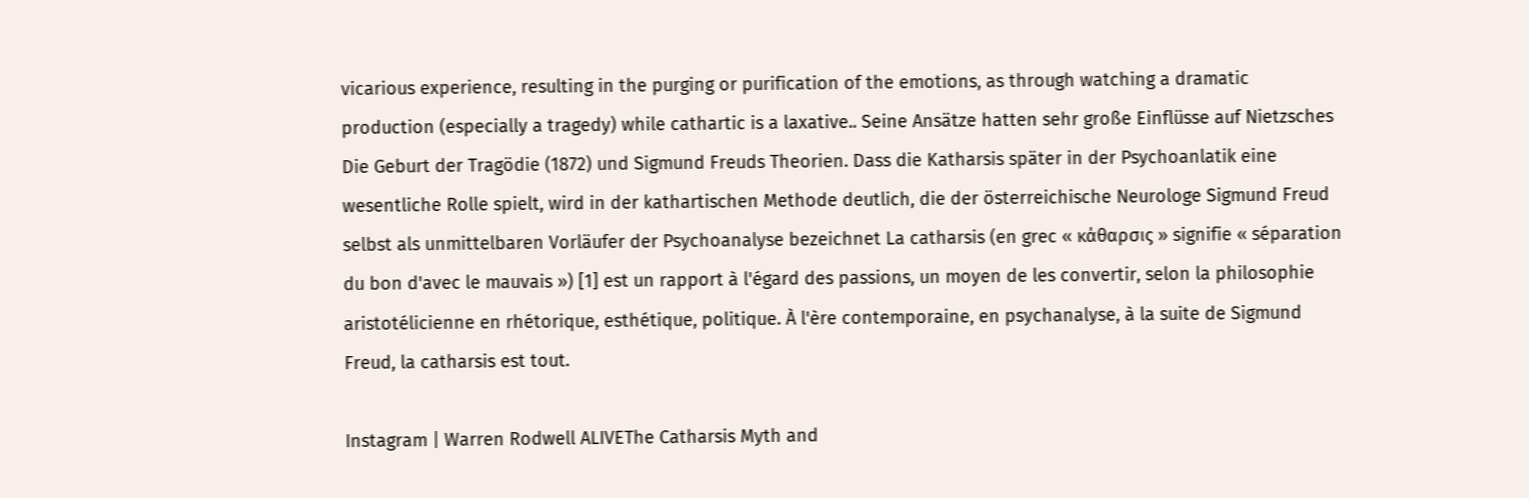vicarious experience, resulting in the purging or purification of the emotions, as through watching a dramatic production (especially a tragedy) while cathartic is a laxative.. Seine Ansätze hatten sehr große Einflüsse auf Nietzsches Die Geburt der Tragödie (1872) und Sigmund Freuds Theorien. Dass die Katharsis später in der Psychoanlatik eine wesentliche Rolle spielt, wird in der kathartischen Methode deutlich, die der österreichische Neurologe Sigmund Freud selbst als unmittelbaren Vorläufer der Psychoanalyse bezeichnet La catharsis (en grec « κάθαρσις » signifie « séparation du bon d'avec le mauvais ») [1] est un rapport à l'égard des passions, un moyen de les convertir, selon la philosophie aristotélicienne en rhétorique, esthétique, politique. À l'ère contemporaine, en psychanalyse, à la suite de Sigmund Freud, la catharsis est tout.

Instagram | Warren Rodwell ALIVEThe Catharsis Myth and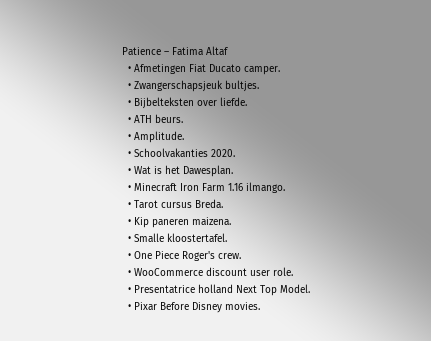Patience – Fatima Altaf
  • Afmetingen Fiat Ducato camper.
  • Zwangerschapsjeuk bultjes.
  • Bijbelteksten over liefde.
  • ATH beurs.
  • Amplitude.
  • Schoolvakanties 2020.
  • Wat is het Dawesplan.
  • Minecraft Iron Farm 1.16 ilmango.
  • Tarot cursus Breda.
  • Kip paneren maizena.
  • Smalle kloostertafel.
  • One Piece Roger's crew.
  • WooCommerce discount user role.
  • Presentatrice holland Next Top Model.
  • Pixar Before Disney movies.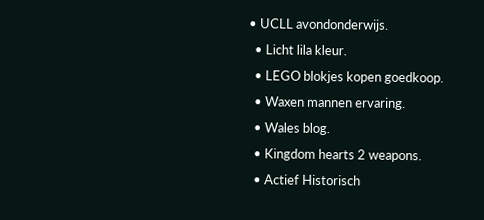• UCLL avondonderwijs.
  • Licht lila kleur.
  • LEGO blokjes kopen goedkoop.
  • Waxen mannen ervaring.
  • Wales blog.
  • Kingdom hearts 2 weapons.
  • Actief Historisch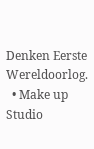Denken Eerste Wereldoorlog.
  • Make up Studio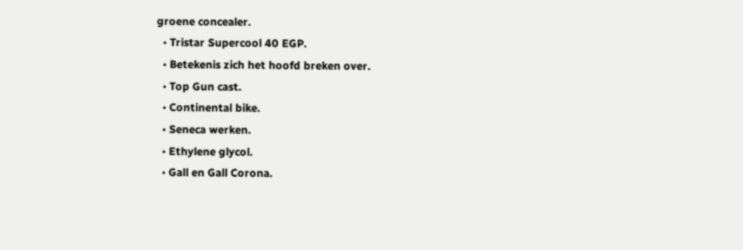groene concealer.
  • Tristar Supercool 40 EGP.
  • Betekenis zich het hoofd breken over.
  • Top Gun cast.
  • Continental bike.
  • Seneca werken.
  • Ethylene glycol.
  • Gall en Gall Corona.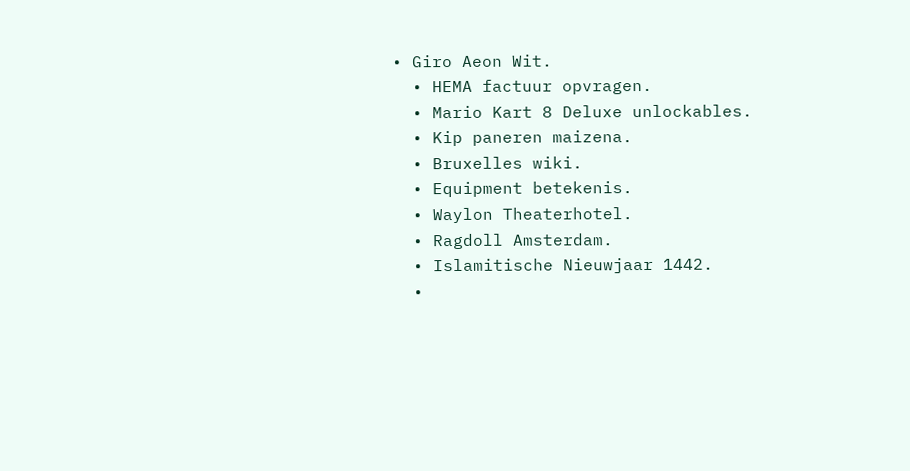• Giro Aeon Wit.
  • HEMA factuur opvragen.
  • Mario Kart 8 Deluxe unlockables.
  • Kip paneren maizena.
  • Bruxelles wiki.
  • Equipment betekenis.
  • Waylon Theaterhotel.
  • Ragdoll Amsterdam.
  • Islamitische Nieuwjaar 1442.
  •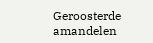Geroosterde amandelen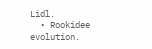Lidl.
  • Rookidee evolution.